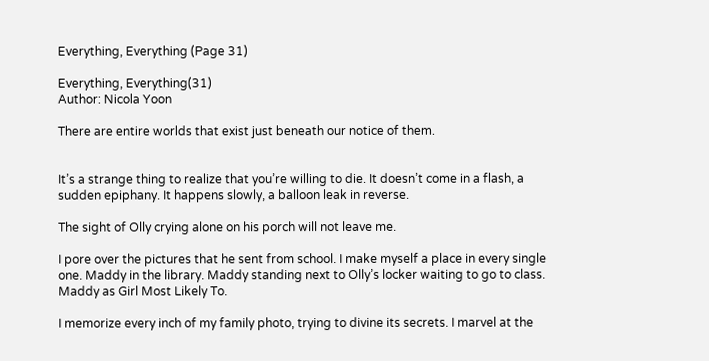Everything, Everything (Page 31)

Everything, Everything(31)
Author: Nicola Yoon

There are entire worlds that exist just beneath our notice of them.


It’s a strange thing to realize that you’re willing to die. It doesn’t come in a flash, a sudden epiphany. It happens slowly, a balloon leak in reverse.

The sight of Olly crying alone on his porch will not leave me.

I pore over the pictures that he sent from school. I make myself a place in every single one. Maddy in the library. Maddy standing next to Olly’s locker waiting to go to class. Maddy as Girl Most Likely To.

I memorize every inch of my family photo, trying to divine its secrets. I marvel at the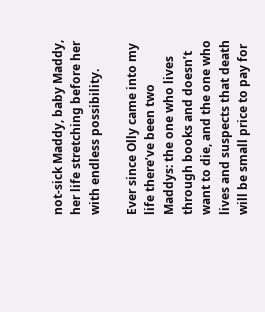not-sick Maddy, baby Maddy, her life stretching before her with endless possibility.

Ever since Olly came into my life there’ve been two Maddys: the one who lives through books and doesn’t want to die, and the one who lives and suspects that death will be small price to pay for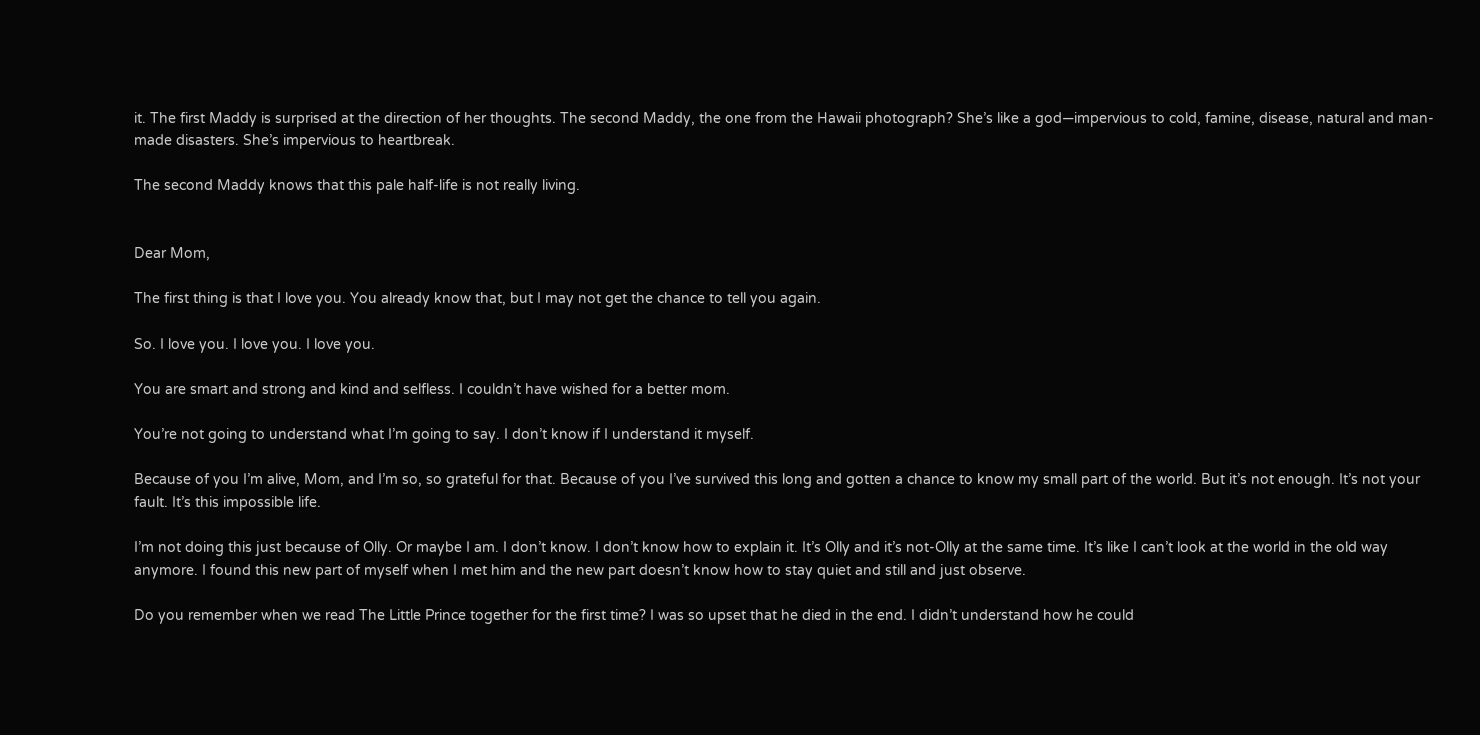it. The first Maddy is surprised at the direction of her thoughts. The second Maddy, the one from the Hawaii photograph? She’s like a god—impervious to cold, famine, disease, natural and man-made disasters. She’s impervious to heartbreak.

The second Maddy knows that this pale half-life is not really living.


Dear Mom,

The first thing is that I love you. You already know that, but I may not get the chance to tell you again.

So. I love you. I love you. I love you.

You are smart and strong and kind and selfless. I couldn’t have wished for a better mom.

You’re not going to understand what I’m going to say. I don’t know if I understand it myself.

Because of you I’m alive, Mom, and I’m so, so grateful for that. Because of you I’ve survived this long and gotten a chance to know my small part of the world. But it’s not enough. It’s not your fault. It’s this impossible life.

I’m not doing this just because of Olly. Or maybe I am. I don’t know. I don’t know how to explain it. It’s Olly and it’s not-Olly at the same time. It’s like I can’t look at the world in the old way anymore. I found this new part of myself when I met him and the new part doesn’t know how to stay quiet and still and just observe.

Do you remember when we read The Little Prince together for the first time? I was so upset that he died in the end. I didn’t understand how he could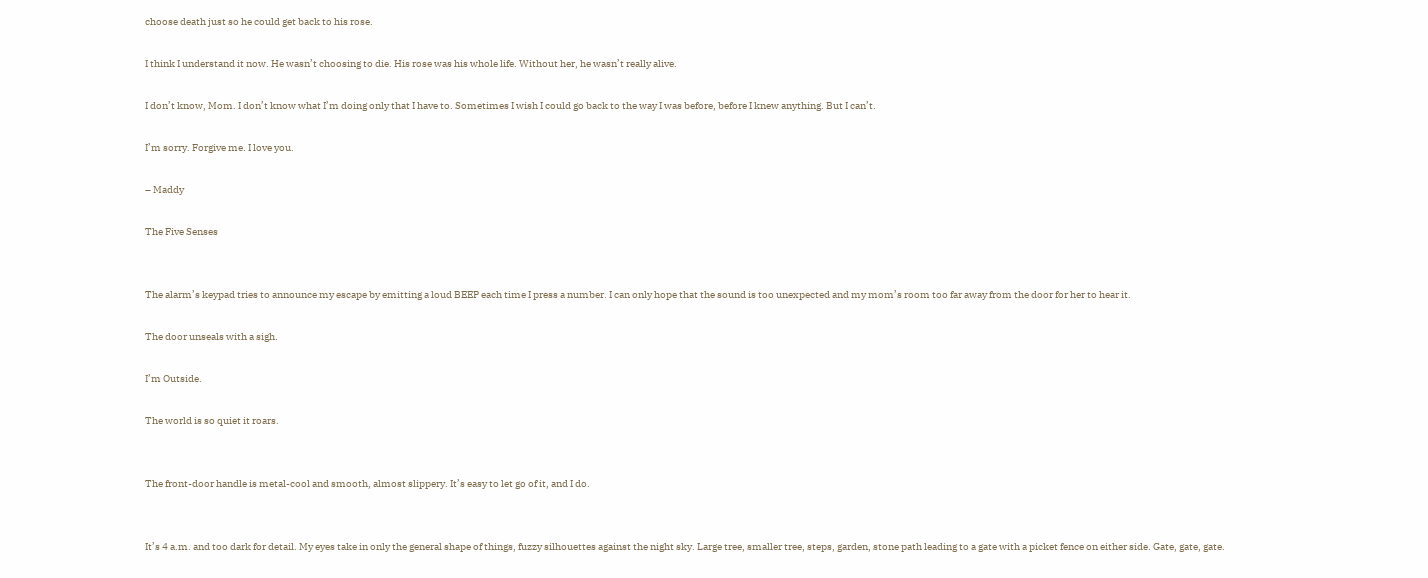choose death just so he could get back to his rose.

I think I understand it now. He wasn’t choosing to die. His rose was his whole life. Without her, he wasn’t really alive.

I don’t know, Mom. I don’t know what I’m doing only that I have to. Sometimes I wish I could go back to the way I was before, before I knew anything. But I can’t.

I’m sorry. Forgive me. I love you.

– Maddy

The Five Senses


The alarm’s keypad tries to announce my escape by emitting a loud BEEP each time I press a number. I can only hope that the sound is too unexpected and my mom’s room too far away from the door for her to hear it.

The door unseals with a sigh.

I’m Outside.

The world is so quiet it roars.


The front-door handle is metal-cool and smooth, almost slippery. It’s easy to let go of it, and I do.


It’s 4 a.m. and too dark for detail. My eyes take in only the general shape of things, fuzzy silhouettes against the night sky. Large tree, smaller tree, steps, garden, stone path leading to a gate with a picket fence on either side. Gate, gate, gate.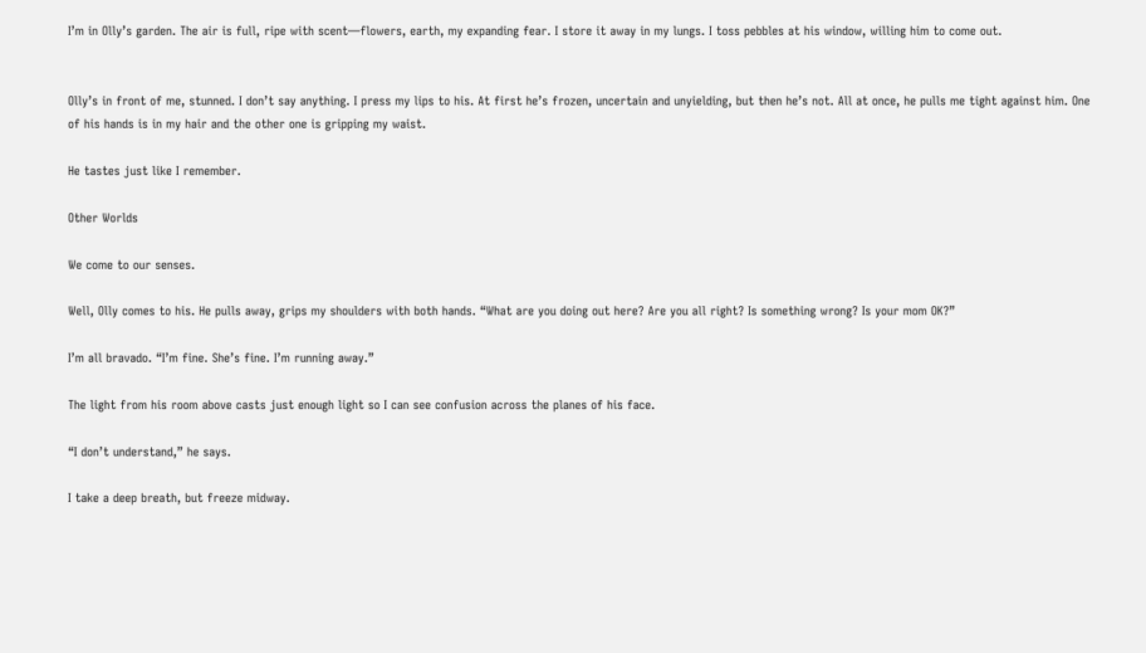I’m in Olly’s garden. The air is full, ripe with scent—flowers, earth, my expanding fear. I store it away in my lungs. I toss pebbles at his window, willing him to come out.


Olly’s in front of me, stunned. I don’t say anything. I press my lips to his. At first he’s frozen, uncertain and unyielding, but then he’s not. All at once, he pulls me tight against him. One of his hands is in my hair and the other one is gripping my waist.

He tastes just like I remember.

Other Worlds

We come to our senses.

Well, Olly comes to his. He pulls away, grips my shoulders with both hands. “What are you doing out here? Are you all right? Is something wrong? Is your mom OK?”

I’m all bravado. “I’m fine. She’s fine. I’m running away.”

The light from his room above casts just enough light so I can see confusion across the planes of his face.

“I don’t understand,” he says.

I take a deep breath, but freeze midway.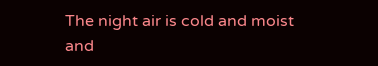The night air is cold and moist and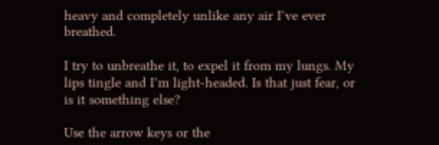heavy and completely unlike any air I’ve ever breathed.

I try to unbreathe it, to expel it from my lungs. My lips tingle and I’m light-headed. Is that just fear, or is it something else?

Use the arrow keys or the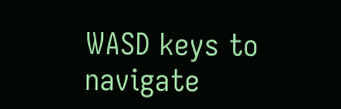WASD keys to navigate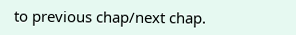to previous chap/next chap.